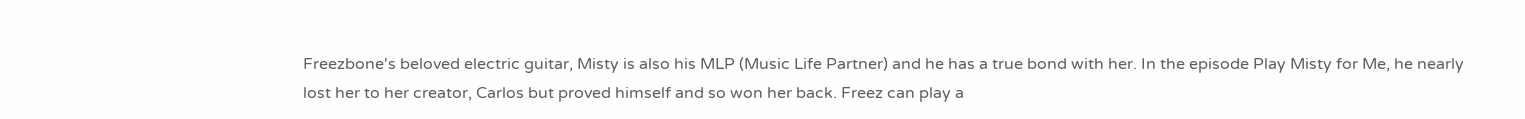Freezbone's beloved electric guitar, Misty is also his MLP (Music Life Partner) and he has a true bond with her. In the episode Play Misty for Me, he nearly lost her to her creator, Carlos but proved himself and so won her back. Freez can play a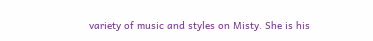variety of music and styles on Misty. She is his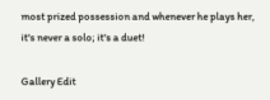most prized possession and whenever he plays her, it's never a solo; it's a duet!

Gallery Edit